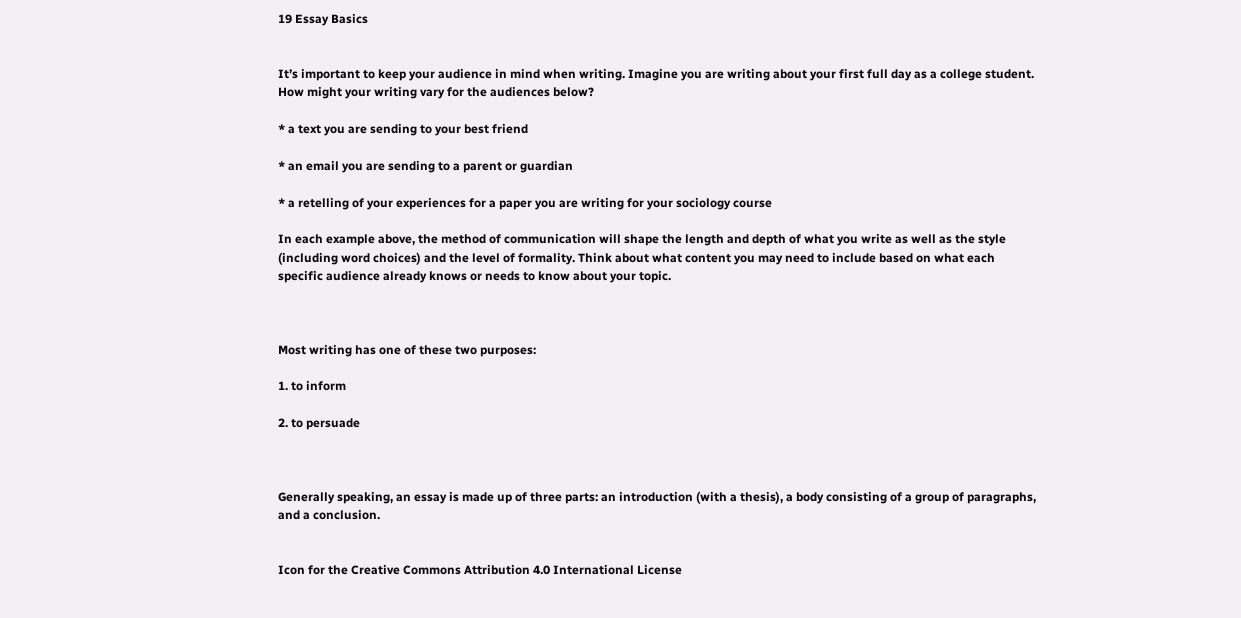19 Essay Basics


It’s important to keep your audience in mind when writing. Imagine you are writing about your first full day as a college student. How might your writing vary for the audiences below?

* a text you are sending to your best friend

* an email you are sending to a parent or guardian

* a retelling of your experiences for a paper you are writing for your sociology course

In each example above, the method of communication will shape the length and depth of what you write as well as the style (including word choices) and the level of formality. Think about what content you may need to include based on what each specific audience already knows or needs to know about your topic.



Most writing has one of these two purposes:

1. to inform

2. to persuade



Generally speaking, an essay is made up of three parts: an introduction (with a thesis), a body consisting of a group of paragraphs, and a conclusion.


Icon for the Creative Commons Attribution 4.0 International License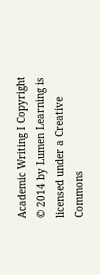Academic Writing I Copyright © 2014 by Lumen Learning is licensed under a Creative Commons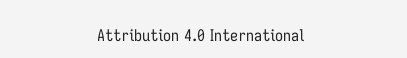Attribution 4.0 International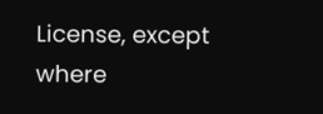License, except where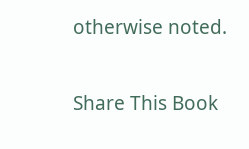otherwise noted.

Share This Book